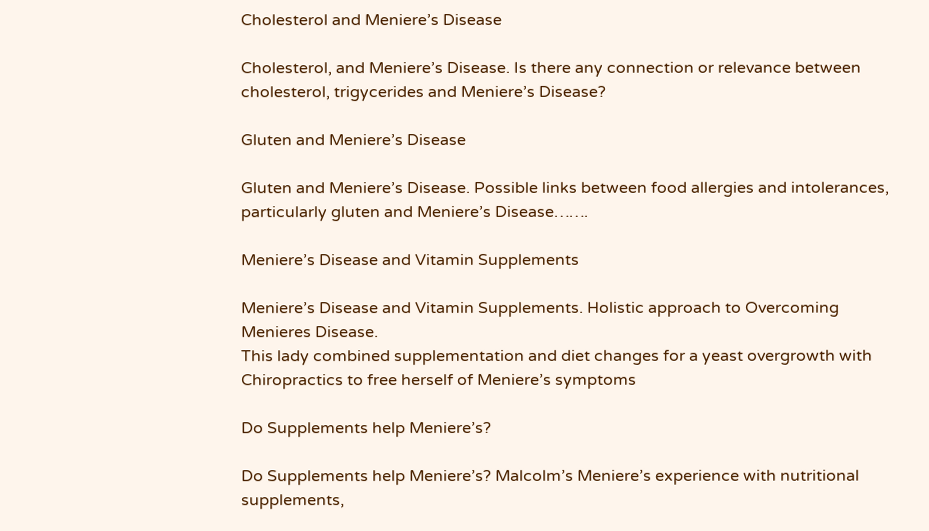Cholesterol and Meniere’s Disease

Cholesterol, and Meniere’s Disease. Is there any connection or relevance between cholesterol, trigycerides and Meniere’s Disease?

Gluten and Meniere’s Disease

Gluten and Meniere’s Disease. Possible links between food allergies and intolerances, particularly gluten and Meniere’s Disease…….

Meniere’s Disease and Vitamin Supplements

Meniere’s Disease and Vitamin Supplements. Holistic approach to Overcoming Menieres Disease.
This lady combined supplementation and diet changes for a yeast overgrowth with Chiropractics to free herself of Meniere’s symptoms

Do Supplements help Meniere’s?

Do Supplements help Meniere’s? Malcolm’s Meniere’s experience with nutritional supplements,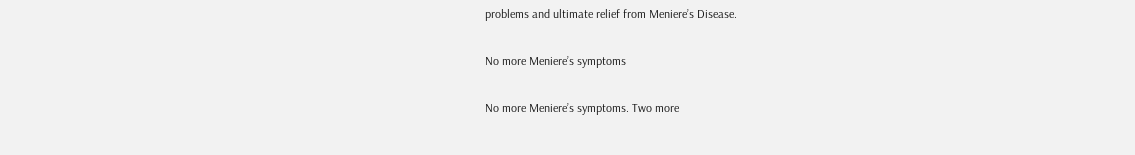problems and ultimate relief from Meniere’s Disease.

No more Meniere’s symptoms

No more Meniere’s symptoms. Two more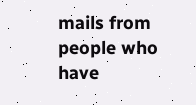mails from people who have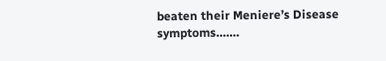beaten their Meniere’s Disease symptoms…….